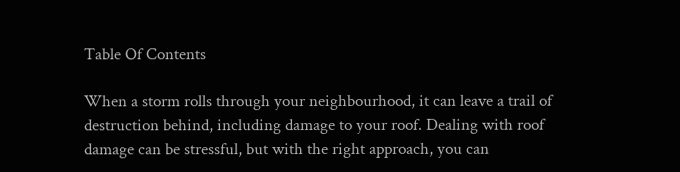Table Of Contents

When a storm rolls through your neighbourhood, it can leave a trail of destruction behind, including damage to your roof. Dealing with roof damage can be stressful, but with the right approach, you can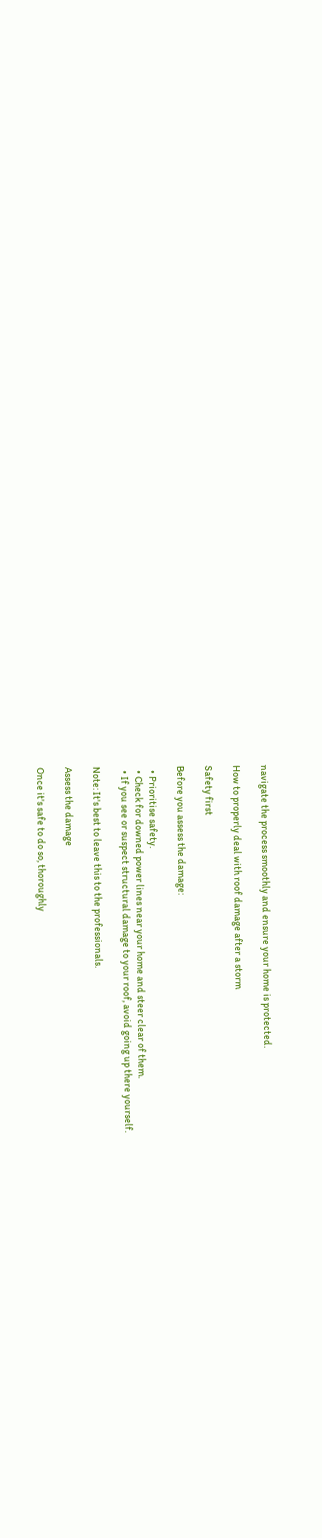navigate the process smoothly and ensure your home is protected.

How to properly deal with roof damage after a storm

Safety first

Before you assess the damage:

  • Prioritise safety.
  • Check for downed power lines near your home and steer clear of them.
  • If you see or suspect structural damage to your roof, avoid going up there yourself.

Note: It's best to leave this to the professionals.

Assess the damage

Once it's safe to do so, thoroughly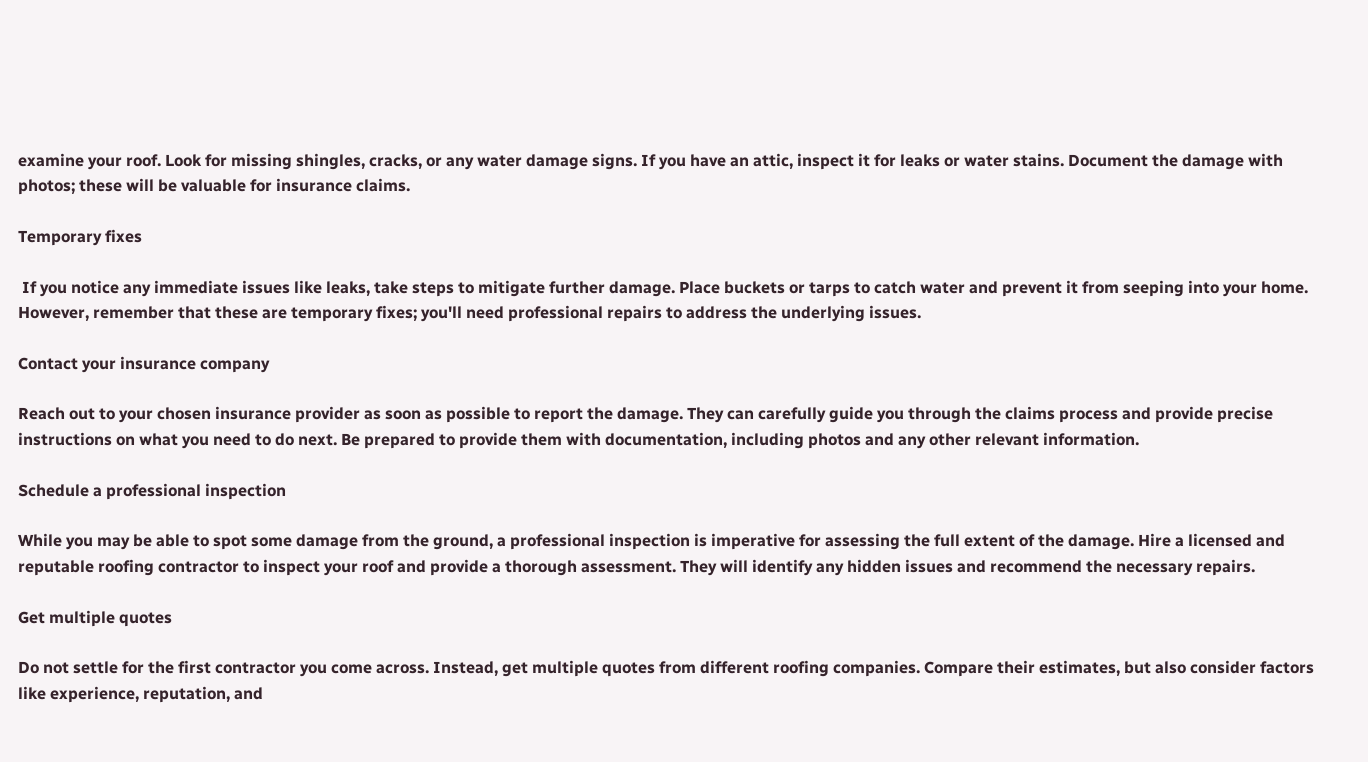examine your roof. Look for missing shingles, cracks, or any water damage signs. If you have an attic, inspect it for leaks or water stains. Document the damage with photos; these will be valuable for insurance claims.

Temporary fixes

 If you notice any immediate issues like leaks, take steps to mitigate further damage. Place buckets or tarps to catch water and prevent it from seeping into your home. However, remember that these are temporary fixes; you'll need professional repairs to address the underlying issues.

Contact your insurance company

Reach out to your chosen insurance provider as soon as possible to report the damage. They can carefully guide you through the claims process and provide precise instructions on what you need to do next. Be prepared to provide them with documentation, including photos and any other relevant information.

Schedule a professional inspection

While you may be able to spot some damage from the ground, a professional inspection is imperative for assessing the full extent of the damage. Hire a licensed and reputable roofing contractor to inspect your roof and provide a thorough assessment. They will identify any hidden issues and recommend the necessary repairs.

Get multiple quotes

Do not settle for the first contractor you come across. Instead, get multiple quotes from different roofing companies. Compare their estimates, but also consider factors like experience, reputation, and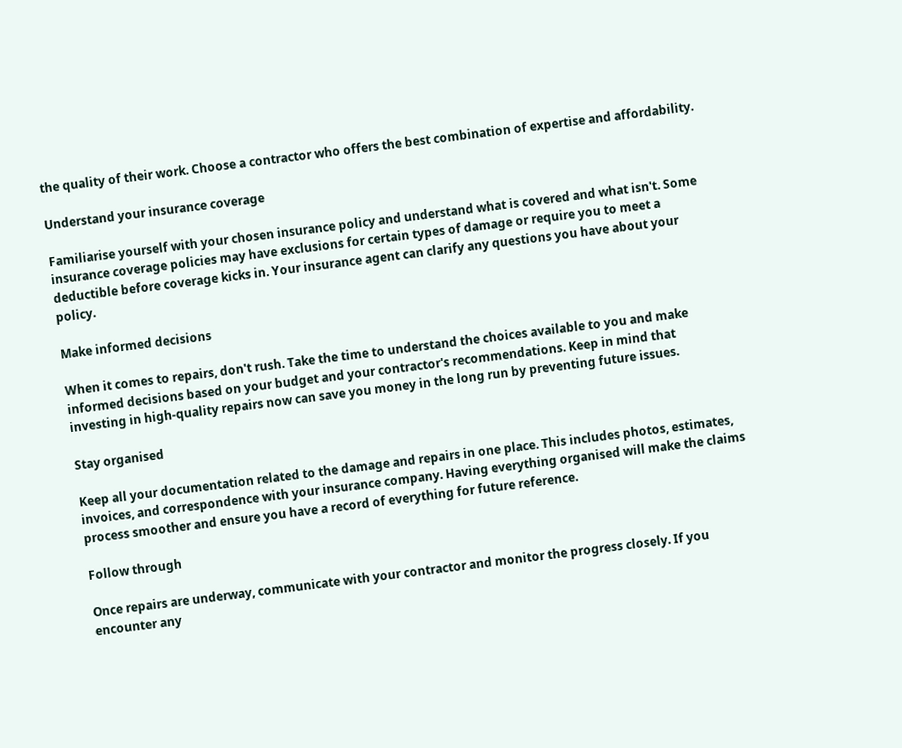the quality of their work. Choose a contractor who offers the best combination of expertise and affordability.

Understand your insurance coverage

Familiarise yourself with your chosen insurance policy and understand what is covered and what isn't. Some insurance coverage policies may have exclusions for certain types of damage or require you to meet a deductible before coverage kicks in. Your insurance agent can clarify any questions you have about your policy.

Make informed decisions

When it comes to repairs, don't rush. Take the time to understand the choices available to you and make informed decisions based on your budget and your contractor's recommendations. Keep in mind that investing in high-quality repairs now can save you money in the long run by preventing future issues.

Stay organised

Keep all your documentation related to the damage and repairs in one place. This includes photos, estimates, invoices, and correspondence with your insurance company. Having everything organised will make the claims process smoother and ensure you have a record of everything for future reference.

Follow through

Once repairs are underway, communicate with your contractor and monitor the progress closely. If you encounter any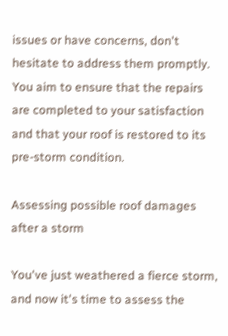issues or have concerns, don't hesitate to address them promptly. You aim to ensure that the repairs are completed to your satisfaction and that your roof is restored to its pre-storm condition.

Assessing possible roof damages after a storm

You've just weathered a fierce storm, and now it's time to assess the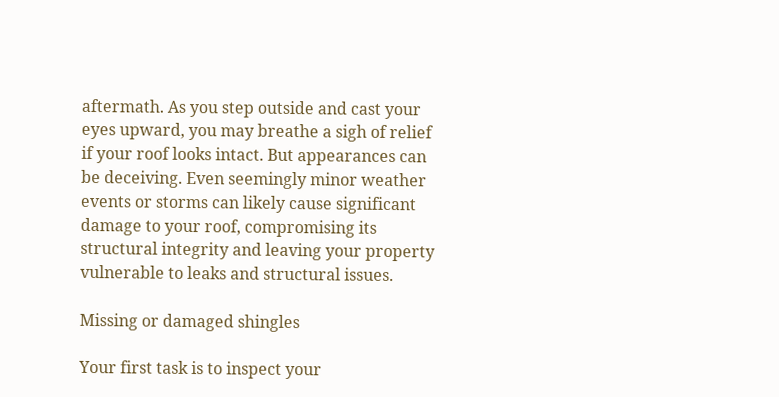aftermath. As you step outside and cast your eyes upward, you may breathe a sigh of relief if your roof looks intact. But appearances can be deceiving. Even seemingly minor weather events or storms can likely cause significant damage to your roof, compromising its structural integrity and leaving your property vulnerable to leaks and structural issues.

Missing or damaged shingles

Your first task is to inspect your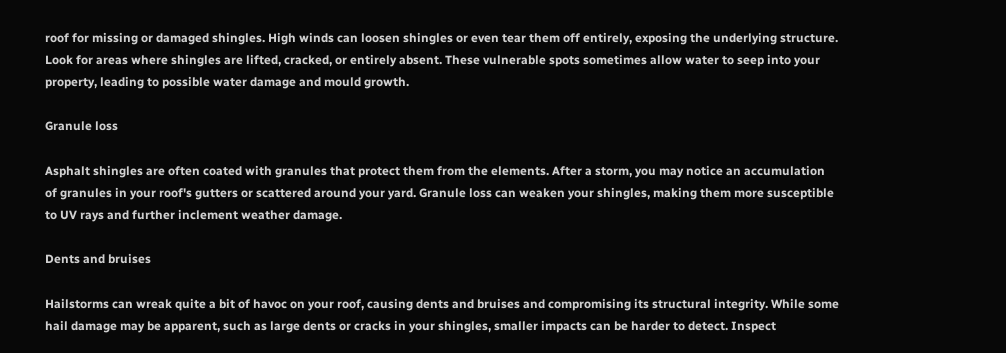roof for missing or damaged shingles. High winds can loosen shingles or even tear them off entirely, exposing the underlying structure. Look for areas where shingles are lifted, cracked, or entirely absent. These vulnerable spots sometimes allow water to seep into your property, leading to possible water damage and mould growth.

Granule loss

Asphalt shingles are often coated with granules that protect them from the elements. After a storm, you may notice an accumulation of granules in your roof's gutters or scattered around your yard. Granule loss can weaken your shingles, making them more susceptible to UV rays and further inclement weather damage.

Dents and bruises

Hailstorms can wreak quite a bit of havoc on your roof, causing dents and bruises and compromising its structural integrity. While some hail damage may be apparent, such as large dents or cracks in your shingles, smaller impacts can be harder to detect. Inspect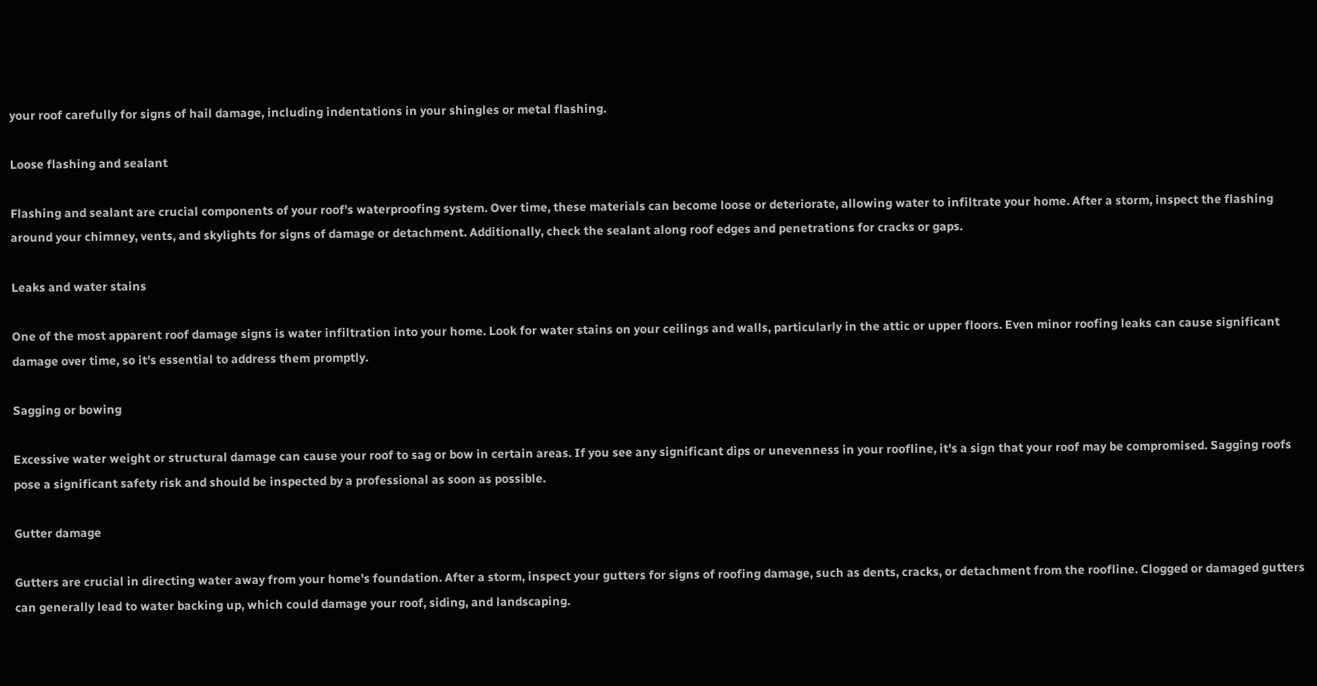your roof carefully for signs of hail damage, including indentations in your shingles or metal flashing.

Loose flashing and sealant

Flashing and sealant are crucial components of your roof's waterproofing system. Over time, these materials can become loose or deteriorate, allowing water to infiltrate your home. After a storm, inspect the flashing around your chimney, vents, and skylights for signs of damage or detachment. Additionally, check the sealant along roof edges and penetrations for cracks or gaps.

Leaks and water stains

One of the most apparent roof damage signs is water infiltration into your home. Look for water stains on your ceilings and walls, particularly in the attic or upper floors. Even minor roofing leaks can cause significant damage over time, so it's essential to address them promptly.

Sagging or bowing

Excessive water weight or structural damage can cause your roof to sag or bow in certain areas. If you see any significant dips or unevenness in your roofline, it's a sign that your roof may be compromised. Sagging roofs pose a significant safety risk and should be inspected by a professional as soon as possible.

Gutter damage

Gutters are crucial in directing water away from your home's foundation. After a storm, inspect your gutters for signs of roofing damage, such as dents, cracks, or detachment from the roofline. Clogged or damaged gutters can generally lead to water backing up, which could damage your roof, siding, and landscaping.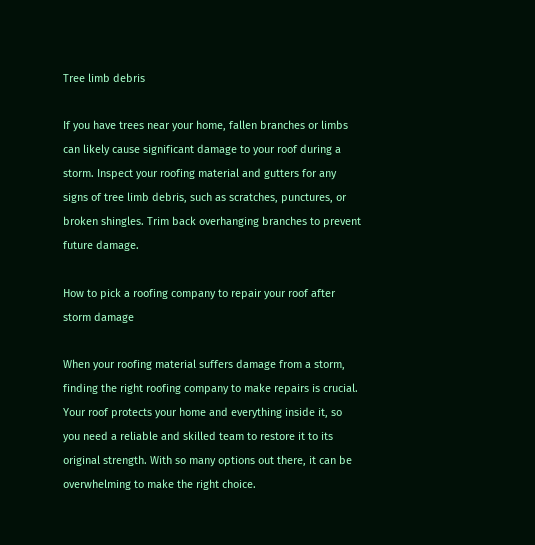Tree limb debris

If you have trees near your home, fallen branches or limbs can likely cause significant damage to your roof during a storm. Inspect your roofing material and gutters for any signs of tree limb debris, such as scratches, punctures, or broken shingles. Trim back overhanging branches to prevent future damage.

How to pick a roofing company to repair your roof after storm damage

When your roofing material suffers damage from a storm, finding the right roofing company to make repairs is crucial. Your roof protects your home and everything inside it, so you need a reliable and skilled team to restore it to its original strength. With so many options out there, it can be overwhelming to make the right choice.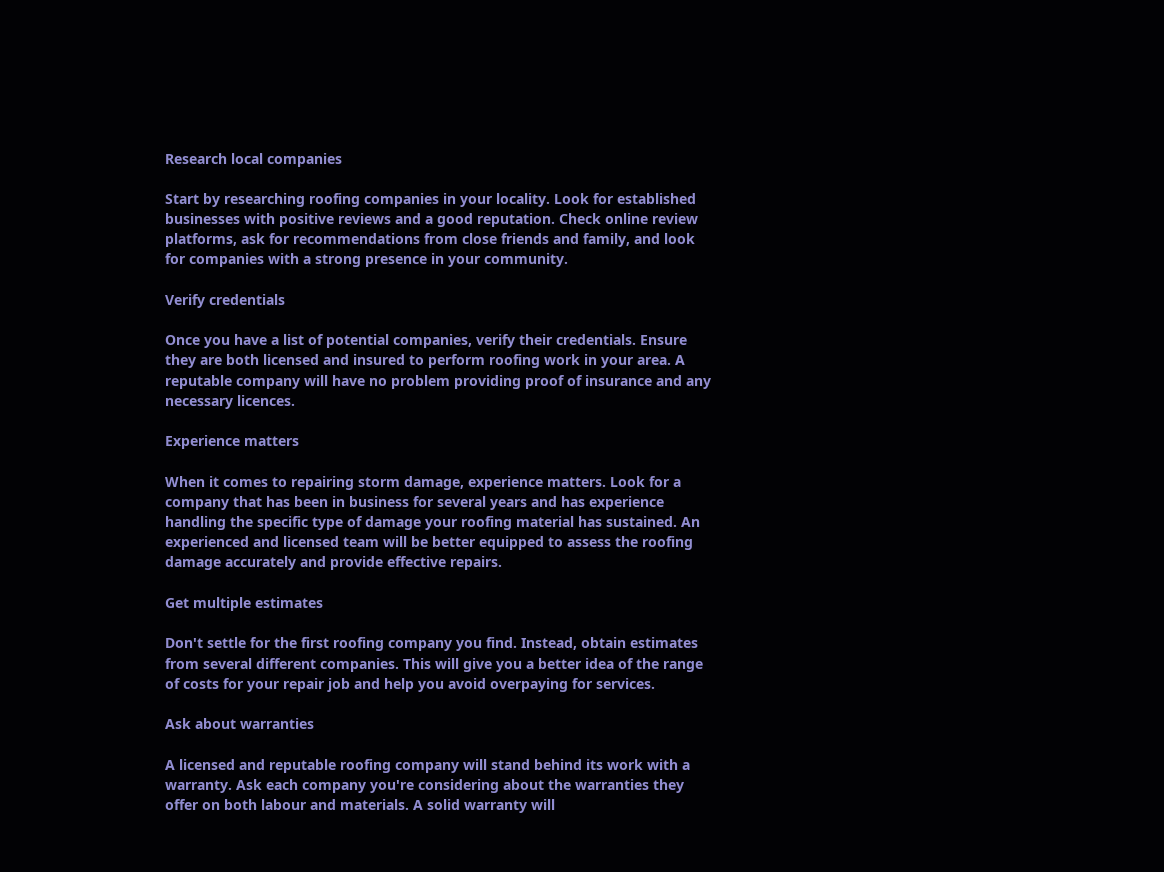Research local companies

Start by researching roofing companies in your locality. Look for established businesses with positive reviews and a good reputation. Check online review platforms, ask for recommendations from close friends and family, and look for companies with a strong presence in your community.

Verify credentials

Once you have a list of potential companies, verify their credentials. Ensure they are both licensed and insured to perform roofing work in your area. A reputable company will have no problem providing proof of insurance and any necessary licences.

Experience matters

When it comes to repairing storm damage, experience matters. Look for a company that has been in business for several years and has experience handling the specific type of damage your roofing material has sustained. An experienced and licensed team will be better equipped to assess the roofing damage accurately and provide effective repairs.

Get multiple estimates

Don't settle for the first roofing company you find. Instead, obtain estimates from several different companies. This will give you a better idea of the range of costs for your repair job and help you avoid overpaying for services.

Ask about warranties

A licensed and reputable roofing company will stand behind its work with a warranty. Ask each company you're considering about the warranties they offer on both labour and materials. A solid warranty will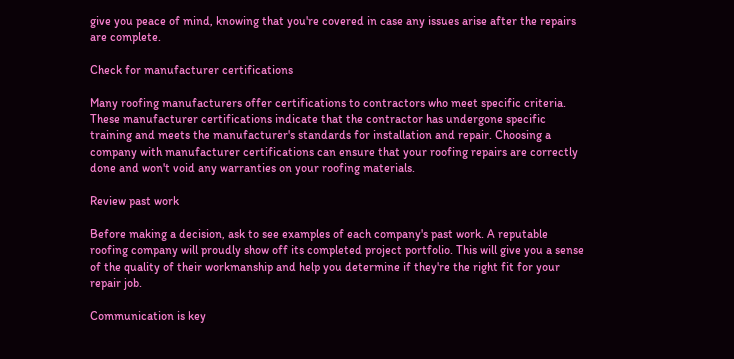give you peace of mind, knowing that you're covered in case any issues arise after the repairs are complete.

Check for manufacturer certifications

Many roofing manufacturers offer certifications to contractors who meet specific criteria. These manufacturer certifications indicate that the contractor has undergone specific training and meets the manufacturer's standards for installation and repair. Choosing a company with manufacturer certifications can ensure that your roofing repairs are correctly done and won't void any warranties on your roofing materials.

Review past work

Before making a decision, ask to see examples of each company's past work. A reputable roofing company will proudly show off its completed project portfolio. This will give you a sense of the quality of their workmanship and help you determine if they're the right fit for your repair job.

Communication is key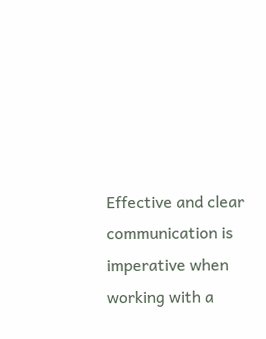Effective and clear communication is imperative when working with a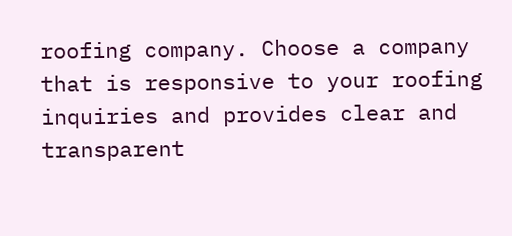roofing company. Choose a company that is responsive to your roofing inquiries and provides clear and transparent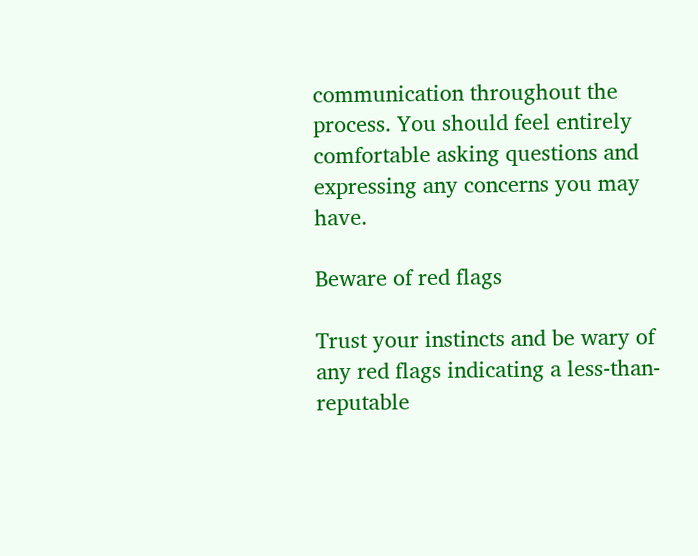communication throughout the process. You should feel entirely comfortable asking questions and expressing any concerns you may have.

Beware of red flags

Trust your instincts and be wary of any red flags indicating a less-than-reputable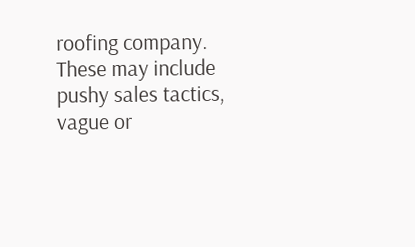roofing company. These may include pushy sales tactics, vague or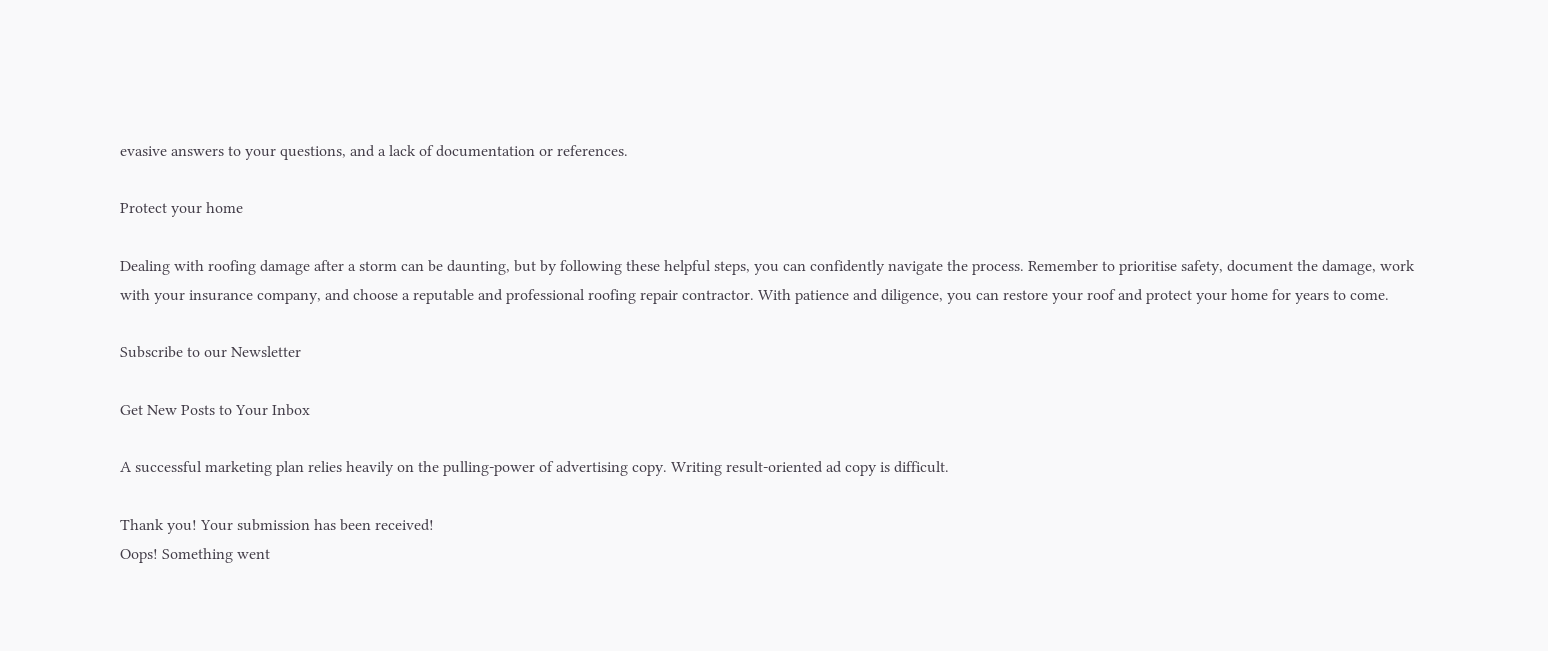evasive answers to your questions, and a lack of documentation or references.

Protect your home

Dealing with roofing damage after a storm can be daunting, but by following these helpful steps, you can confidently navigate the process. Remember to prioritise safety, document the damage, work with your insurance company, and choose a reputable and professional roofing repair contractor. With patience and diligence, you can restore your roof and protect your home for years to come.

Subscribe to our Newsletter

Get New Posts to Your Inbox

A successful marketing plan relies heavily on the pulling-power of advertising copy. Writing result-oriented ad copy is difficult.

Thank you! Your submission has been received!
Oops! Something went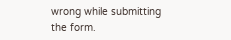wrong while submitting the form.